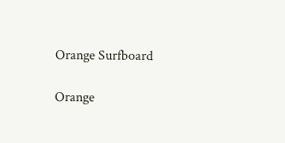Orange Surfboard

Orange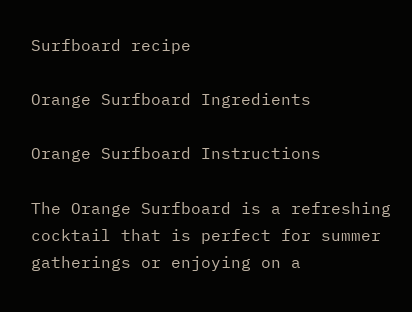Surfboard recipe

Orange Surfboard Ingredients

Orange Surfboard Instructions

The Orange Surfboard is a refreshing cocktail that is perfect for summer gatherings or enjoying on a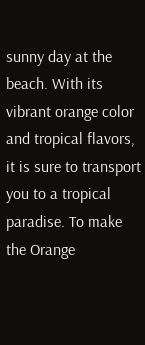sunny day at the beach. With its vibrant orange color and tropical flavors, it is sure to transport you to a tropical paradise. To make the Orange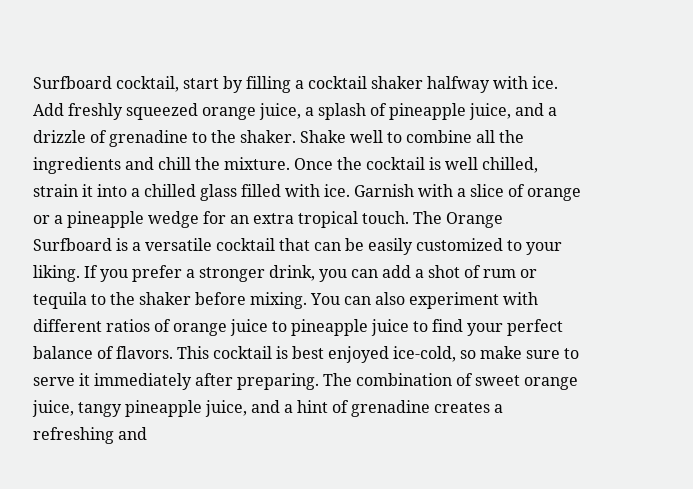Surfboard cocktail, start by filling a cocktail shaker halfway with ice. Add freshly squeezed orange juice, a splash of pineapple juice, and a drizzle of grenadine to the shaker. Shake well to combine all the ingredients and chill the mixture. Once the cocktail is well chilled, strain it into a chilled glass filled with ice. Garnish with a slice of orange or a pineapple wedge for an extra tropical touch. The Orange Surfboard is a versatile cocktail that can be easily customized to your liking. If you prefer a stronger drink, you can add a shot of rum or tequila to the shaker before mixing. You can also experiment with different ratios of orange juice to pineapple juice to find your perfect balance of flavors. This cocktail is best enjoyed ice-cold, so make sure to serve it immediately after preparing. The combination of sweet orange juice, tangy pineapple juice, and a hint of grenadine creates a refreshing and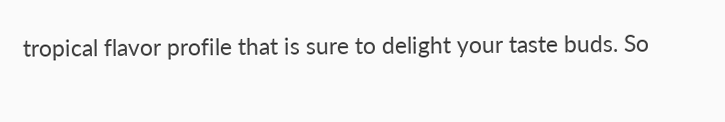tropical flavor profile that is sure to delight your taste buds. So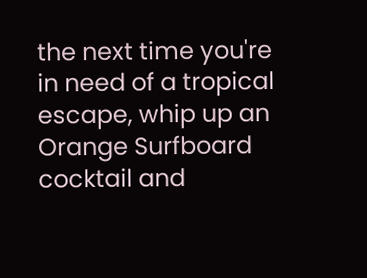the next time you're in need of a tropical escape, whip up an Orange Surfboard cocktail and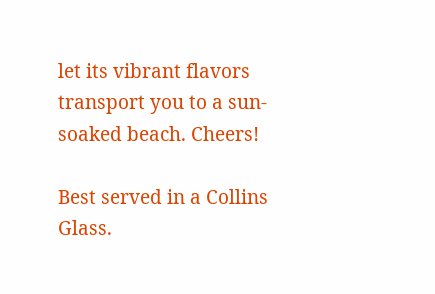let its vibrant flavors transport you to a sun-soaked beach. Cheers!

Best served in a Collins Glass.